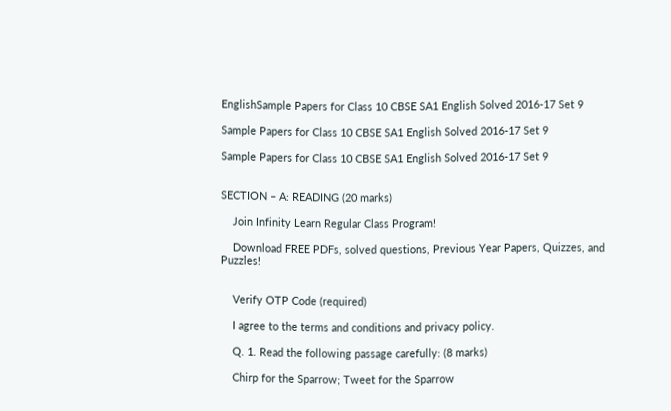EnglishSample Papers for Class 10 CBSE SA1 English Solved 2016-17 Set 9

Sample Papers for Class 10 CBSE SA1 English Solved 2016-17 Set 9

Sample Papers for Class 10 CBSE SA1 English Solved 2016-17 Set 9


SECTION – A: READING (20 marks)

    Join Infinity Learn Regular Class Program!

    Download FREE PDFs, solved questions, Previous Year Papers, Quizzes, and Puzzles!


    Verify OTP Code (required)

    I agree to the terms and conditions and privacy policy.

    Q. 1. Read the following passage carefully: (8 marks)

    Chirp for the Sparrow; Tweet for the Sparrow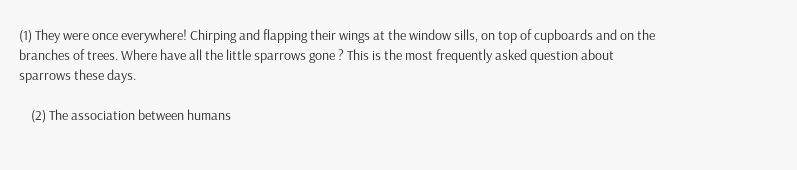(1) They were once everywhere! Chirping and flapping their wings at the window sills, on top of cupboards and on the branches of trees. Where have all the little sparrows gone ? This is the most frequently asked question about sparrows these days.

    (2) The association between humans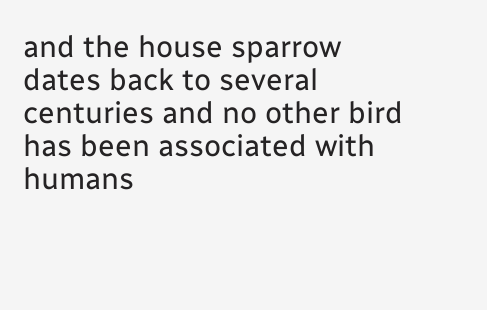and the house sparrow dates back to several centuries and no other bird has been associated with humans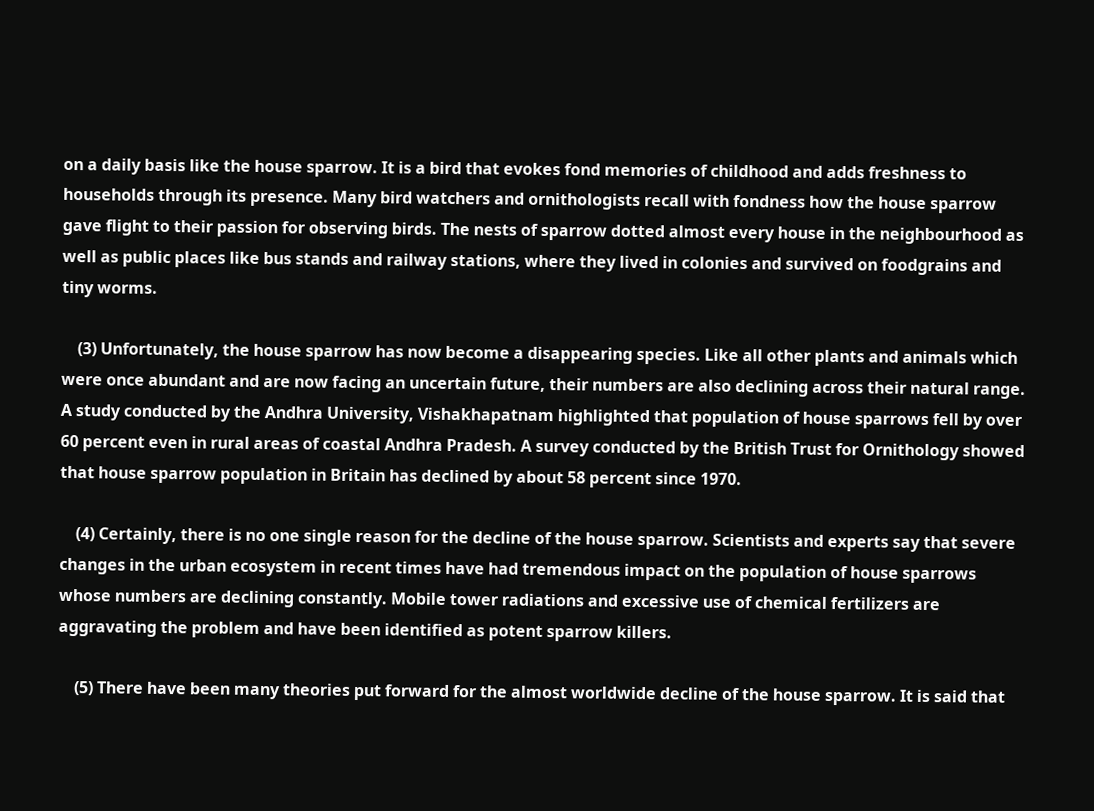on a daily basis like the house sparrow. It is a bird that evokes fond memories of childhood and adds freshness to households through its presence. Many bird watchers and ornithologists recall with fondness how the house sparrow gave flight to their passion for observing birds. The nests of sparrow dotted almost every house in the neighbourhood as well as public places like bus stands and railway stations, where they lived in colonies and survived on foodgrains and tiny worms.

    (3) Unfortunately, the house sparrow has now become a disappearing species. Like all other plants and animals which were once abundant and are now facing an uncertain future, their numbers are also declining across their natural range. A study conducted by the Andhra University, Vishakhapatnam highlighted that population of house sparrows fell by over 60 percent even in rural areas of coastal Andhra Pradesh. A survey conducted by the British Trust for Ornithology showed that house sparrow population in Britain has declined by about 58 percent since 1970.

    (4) Certainly, there is no one single reason for the decline of the house sparrow. Scientists and experts say that severe changes in the urban ecosystem in recent times have had tremendous impact on the population of house sparrows whose numbers are declining constantly. Mobile tower radiations and excessive use of chemical fertilizers are aggravating the problem and have been identified as potent sparrow killers.

    (5) There have been many theories put forward for the almost worldwide decline of the house sparrow. It is said that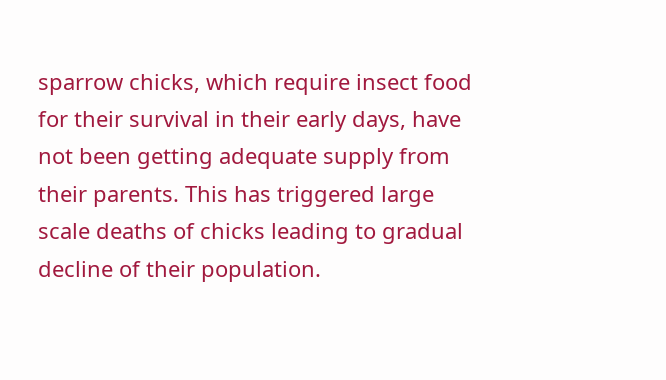sparrow chicks, which require insect food for their survival in their early days, have not been getting adequate supply from their parents. This has triggered large scale deaths of chicks leading to gradual decline of their population.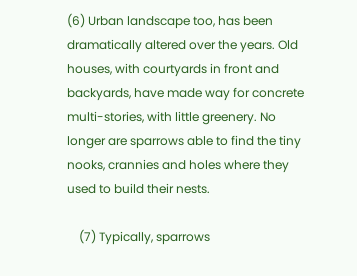(6) Urban landscape too, has been dramatically altered over the years. Old houses, with courtyards in front and backyards, have made way for concrete multi-stories, with little greenery. No longer are sparrows able to find the tiny nooks, crannies and holes where they used to build their nests.

    (7) Typically, sparrows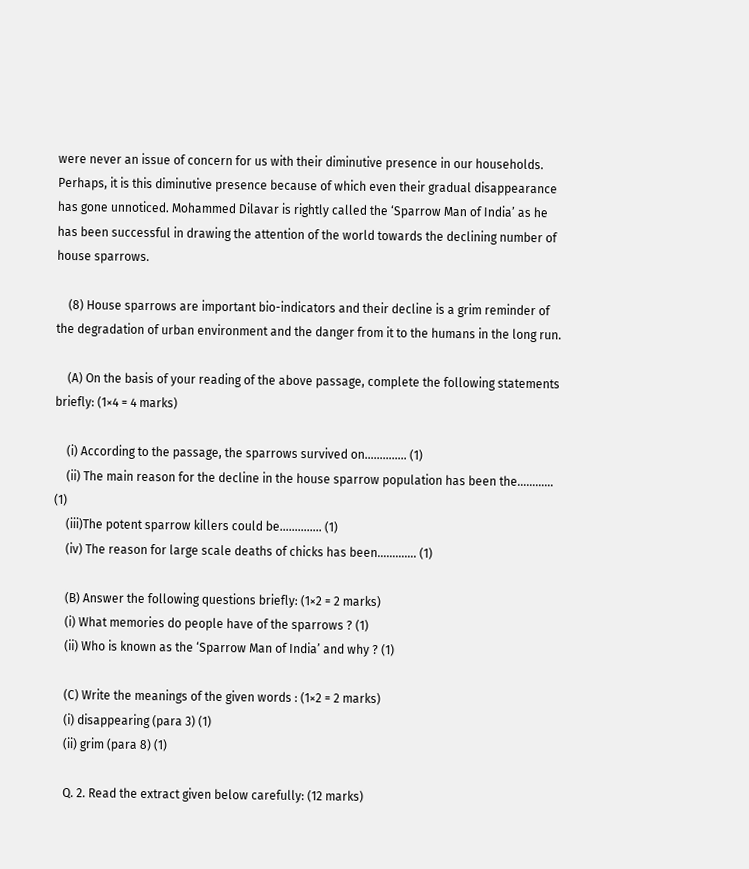were never an issue of concern for us with their diminutive presence in our households. Perhaps, it is this diminutive presence because of which even their gradual disappearance has gone unnoticed. Mohammed Dilavar is rightly called the ‘Sparrow Man of India’ as he has been successful in drawing the attention of the world towards the declining number of house sparrows.

    (8) House sparrows are important bio-indicators and their decline is a grim reminder of the degradation of urban environment and the danger from it to the humans in the long run.

    (A) On the basis of your reading of the above passage, complete the following statements briefly: (1×4 = 4 marks)

    (i) According to the passage, the sparrows survived on………….. (1)
    (ii) The main reason for the decline in the house sparrow population has been the………… (1)
    (iii)The potent sparrow killers could be………….. (1)
    (iv) The reason for large scale deaths of chicks has been…………. (1)

    (B) Answer the following questions briefly: (1×2 = 2 marks)
    (i) What memories do people have of the sparrows ? (1)
    (ii) Who is known as the ‘Sparrow Man of India’ and why ? (1)

    (C) Write the meanings of the given words : (1×2 = 2 marks)
    (i) disappearing (para 3) (1)
    (ii) grim (para 8) (1)

    Q. 2. Read the extract given below carefully: (12 marks)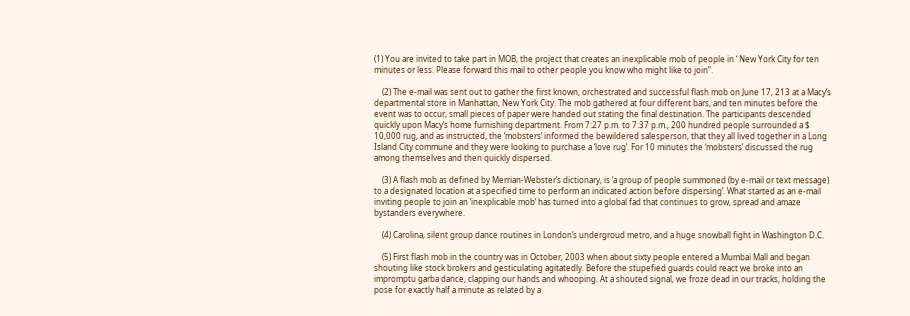(1) You are invited to take part in MOB, the project that creates an inexplicable mob of people in ‘ New York City for ten minutes or less. Please forward this mail to other people you know who might like to join”.

    (2) The e-mail was sent out to gather the first known, orchestrated and successful flash mob on June 17, 213 at a Macy’s departmental store in Manhattan, New York City. The mob gathered at four different bars, and ten minutes before the event was to occur, small pieces of paper were handed out stating the final destination. The participants descended quickly upon Macy’s home furnishing department. From 7:27 p.m. to 7:37 p.m., 200 hundred people surrounded a $ 10,000 rug, and as instructed, the ‘mobsters’ informed the bewildered salesperson, that they all lived together in a Long Island City commune and they were looking to purchase a ‘love rug’. For 10 minutes the ‘mobsters’ discussed the rug among themselves and then quickly dispersed.

    (3) A flash mob as defined by Merrian-Webster’s dictionary, is ‘a group of people summoned (by e-mail or text message) to a designated location at a specified time to perform an indicated action before dispersing’. What started as an e-mail inviting people to join an ‘inexplicable mob’ has turned into a global fad that continues to grow, spread and amaze bystanders everywhere.

    (4) Carolina, silent group dance routines in London’s undergroud metro, and a huge snowball fight in Washington D.C.

    (5) First flash mob in the country was in October, 2003 when about sixty people entered a Mumbai Mall and began shouting like stock brokers and gesticulating agitatedly. Before the stupefied guards could react we broke into an impromptu garba dance, clapping our hands and whooping. At a shouted signal, we froze dead in our tracks, holding the pose for exactly half a minute as related by a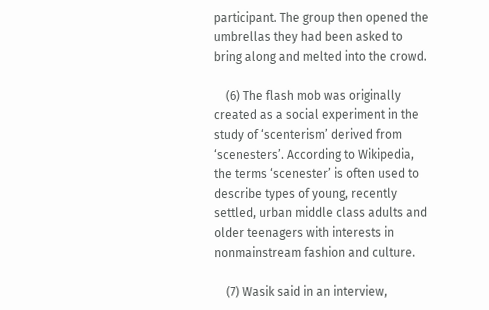participant. The group then opened the umbrellas they had been asked to bring along and melted into the crowd.

    (6) The flash mob was originally created as a social experiment in the study of ‘scenterism’ derived from ‘scenesters’. According to Wikipedia, the terms ‘scenester’ is often used to describe types of young, recently settled, urban middle class adults and older teenagers with interests in nonmainstream fashion and culture.

    (7) Wasik said in an interview,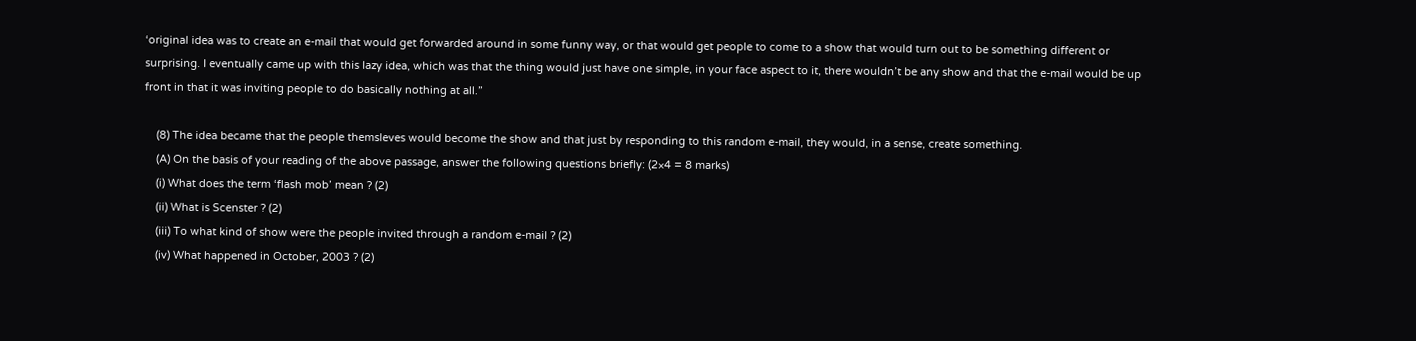‘original idea was to create an e-mail that would get forwarded around in some funny way, or that would get people to come to a show that would turn out to be something different or surprising. I eventually came up with this lazy idea, which was that the thing would just have one simple, in your face aspect to it, there wouldn’t be any show and that the e-mail would be up front in that it was inviting people to do basically nothing at all.”

    (8) The idea became that the people themsleves would become the show and that just by responding to this random e-mail, they would, in a sense, create something.
    (A) On the basis of your reading of the above passage, answer the following questions briefly: (2×4 = 8 marks)
    (i) What does the term ‘flash mob’ mean ? (2)
    (ii) What is Scenster ? (2)
    (iii) To what kind of show were the people invited through a random e-mail ? (2)
    (iv) What happened in October, 2003 ? (2)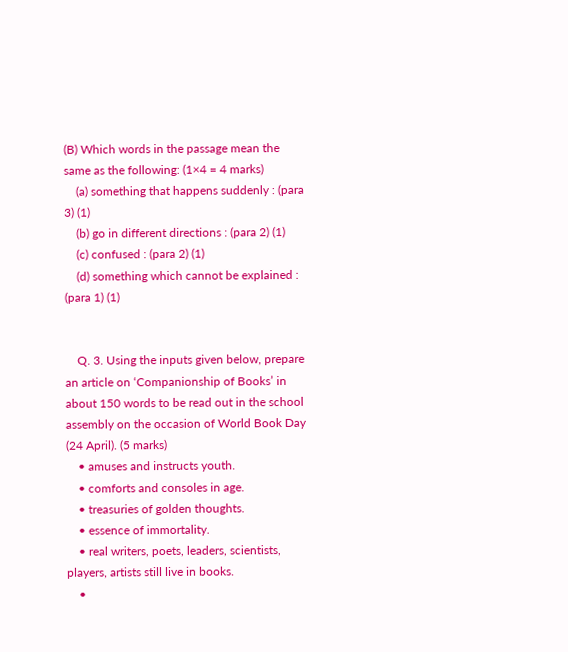(B) Which words in the passage mean the same as the following: (1×4 = 4 marks)
    (a) something that happens suddenly : (para 3) (1)
    (b) go in different directions : (para 2) (1)
    (c) confused : (para 2) (1)
    (d) something which cannot be explained : (para 1) (1)


    Q. 3. Using the inputs given below, prepare an article on ‘Companionship of Books’ in about 150 words to be read out in the school assembly on the occasion of World Book Day (24 April). (5 marks)
    • amuses and instructs youth.
    • comforts and consoles in age.
    • treasuries of golden thoughts.
    • essence of immortality.
    • real writers, poets, leaders, scientists, players, artists still live in books.
    •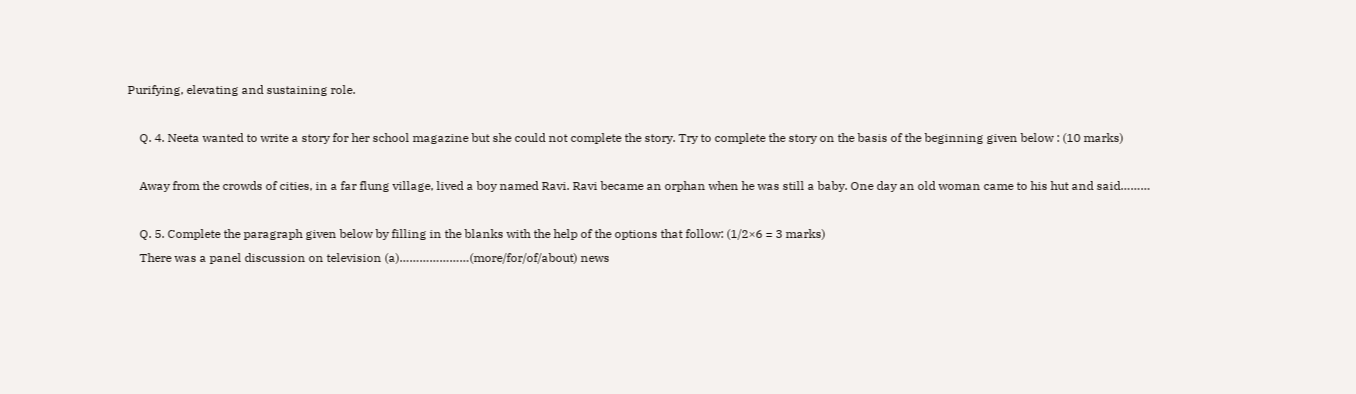Purifying, elevating and sustaining role.

    Q. 4. Neeta wanted to write a story for her school magazine but she could not complete the story. Try to complete the story on the basis of the beginning given below : (10 marks)

    Away from the crowds of cities, in a far flung village, lived a boy named Ravi. Ravi became an orphan when he was still a baby. One day an old woman came to his hut and said………

    Q. 5. Complete the paragraph given below by filling in the blanks with the help of the options that follow: (1/2×6 = 3 marks)
    There was a panel discussion on television (a)…………………(more/for/of/about) news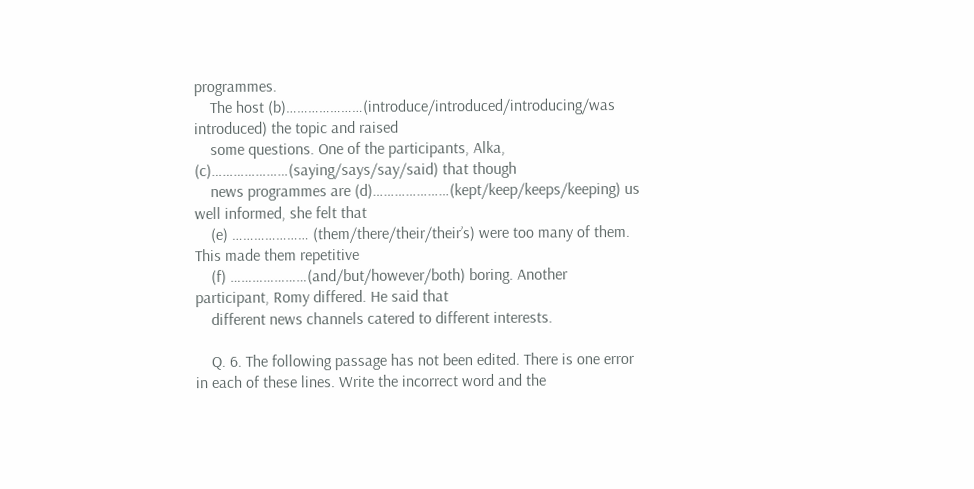programmes.
    The host (b)…………………(introduce/introduced/introducing/was introduced) the topic and raised
    some questions. One of the participants, Alka, (c)…………………(saying/says/say/said) that though
    news programmes are (d)…………………(kept/keep/keeps/keeping) us well informed, she felt that
    (e) ………………… (them/there/their/their’s) were too many of them. This made them repetitive
    (f) …………………(and/but/however/both) boring. Another participant, Romy differed. He said that
    different news channels catered to different interests.

    Q. 6. The following passage has not been edited. There is one error in each of these lines. Write the incorrect word and the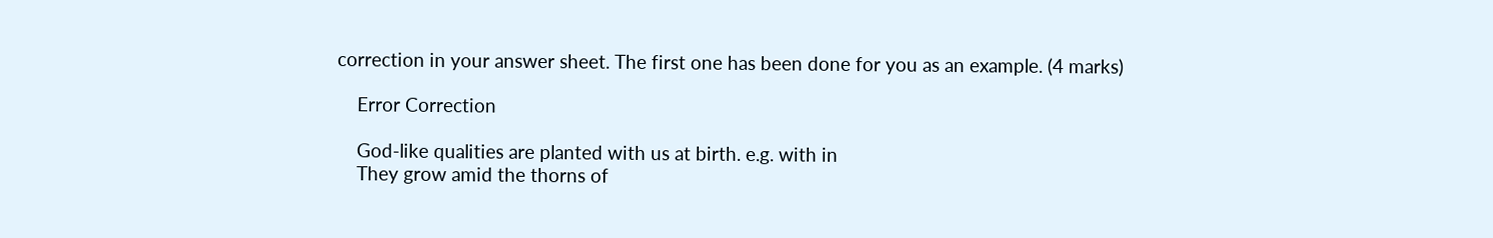correction in your answer sheet. The first one has been done for you as an example. (4 marks)

    Error Correction

    God-like qualities are planted with us at birth. e.g. with in
    They grow amid the thorns of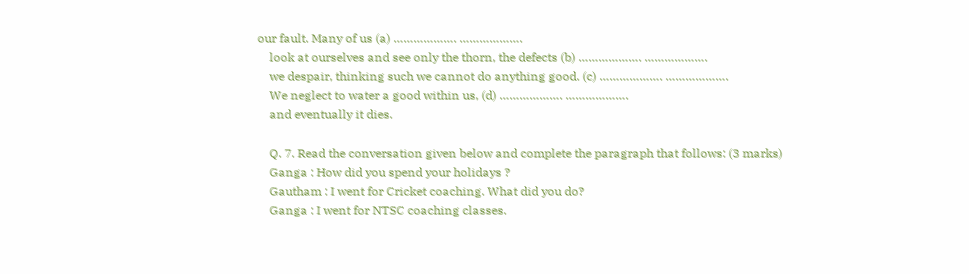our fault. Many of us (a) ………………. ……………….
    look at ourselves and see only the thorn, the defects (b) ………………. ……………….
    we despair, thinking such we cannot do anything good. (c) ………………. ……………….
    We neglect to water a good within us, (d) ………………. ……………….
    and eventually it dies.

    Q. 7. Read the conversation given below and complete the paragraph that follows: (3 marks)
    Ganga : How did you spend your holidays ?
    Gautham : I went for Cricket coaching. What did you do?
    Ganga : I went for NTSC coaching classes.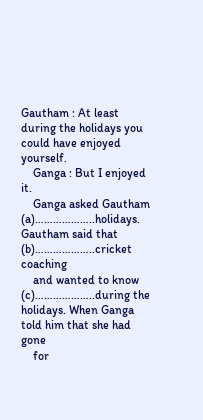Gautham : At least during the holidays you could have enjoyed yourself.
    Ganga : But I enjoyed it.
    Ganga asked Gautham (a)………………..holidays. Gautham said that (b)………………..cricket coaching
    and wanted to know (c)………………..during the holidays. When Ganga told him that she had gone
    for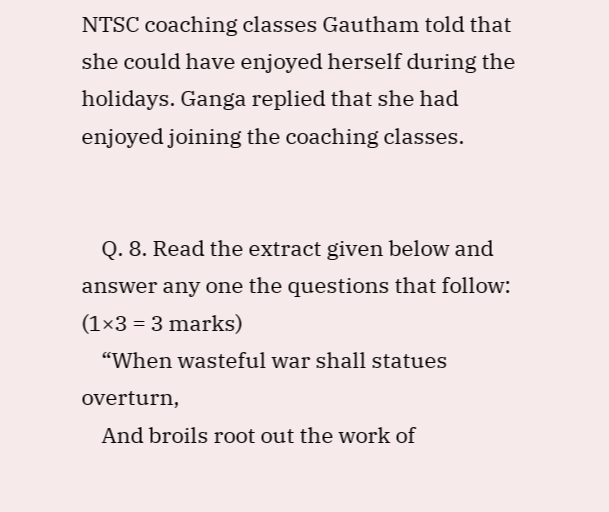NTSC coaching classes Gautham told that she could have enjoyed herself during the holidays. Ganga replied that she had enjoyed joining the coaching classes.


    Q. 8. Read the extract given below and answer any one the questions that follow: (1×3 = 3 marks)
    “When wasteful war shall statues overturn,
    And broils root out the work of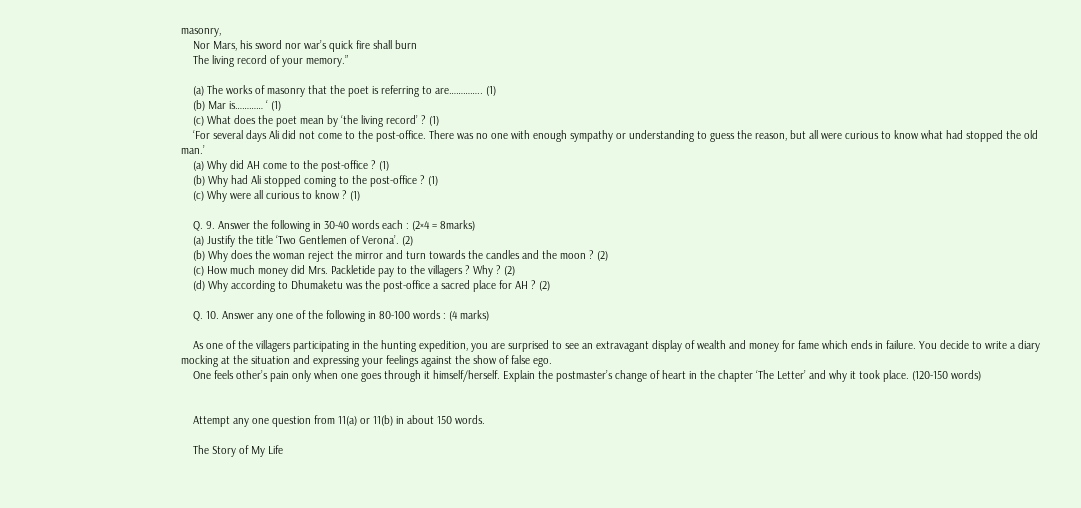masonry,
    Nor Mars, his sword nor war’s quick fire shall burn
    The living record of your memory.”

    (a) The works of masonry that the poet is referring to are………….. (1)
    (b) Mar is………… ‘ (1)
    (c) What does the poet mean by ‘the living record’ ? (1)
    ‘For several days Ali did not come to the post-office. There was no one with enough sympathy or understanding to guess the reason, but all were curious to know what had stopped the old man.’
    (a) Why did AH come to the post-office ? (1)
    (b) Why had Ali stopped coming to the post-office ? (1)
    (c) Why were all curious to know ? (1)

    Q. 9. Answer the following in 30-40 words each : (2×4 = 8marks)
    (a) Justify the title ‘Two Gentlemen of Verona’. (2)
    (b) Why does the woman reject the mirror and turn towards the candles and the moon ? (2)
    (c) How much money did Mrs. Packletide pay to the villagers ? Why ? (2)
    (d) Why according to Dhumaketu was the post-office a sacred place for AH ? (2)

    Q. 10. Answer any one of the following in 80-100 words : (4 marks)

    As one of the villagers participating in the hunting expedition, you are surprised to see an extravagant display of wealth and money for fame which ends in failure. You decide to write a diary mocking at the situation and expressing your feelings against the show of false ego.
    One feels other’s pain only when one goes through it himself/herself. Explain the postmaster’s change of heart in the chapter ‘The Letter’ and why it took place. (120-150 words)


    Attempt any one question from 11(a) or 11(b) in about 150 words.

    The Story of My Life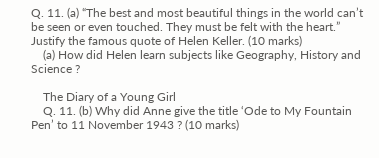Q. 11. (a) “The best and most beautiful things in the world can’t be seen or even touched. They must be felt with the heart.” Justify the famous quote of Helen Keller. (10 marks)
    (a) How did Helen learn subjects like Geography, History and Science ?

    The Diary of a Young Girl
    Q. 11. (b) Why did Anne give the title ‘Ode to My Fountain Pen’ to 11 November 1943 ? (10 marks)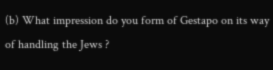(b) What impression do you form of Gestapo on its way of handling the Jews ?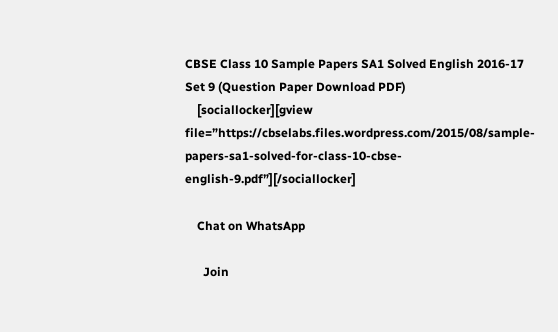CBSE Class 10 Sample Papers SA1 Solved English 2016-17 Set 9 (Question Paper Download PDF)
    [sociallocker][gview file=”https://cbselabs.files.wordpress.com/2015/08/sample-papers-sa1-solved-for-class-10-cbse-english-9.pdf”][/sociallocker]

    Chat on WhatsApp

      Join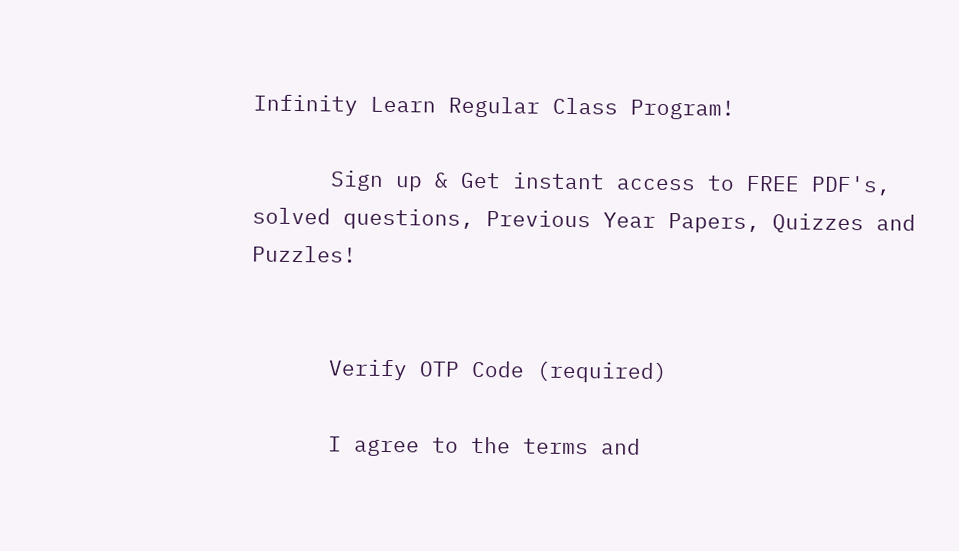Infinity Learn Regular Class Program!

      Sign up & Get instant access to FREE PDF's, solved questions, Previous Year Papers, Quizzes and Puzzles!


      Verify OTP Code (required)

      I agree to the terms and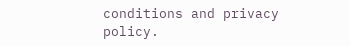conditions and privacy policy.